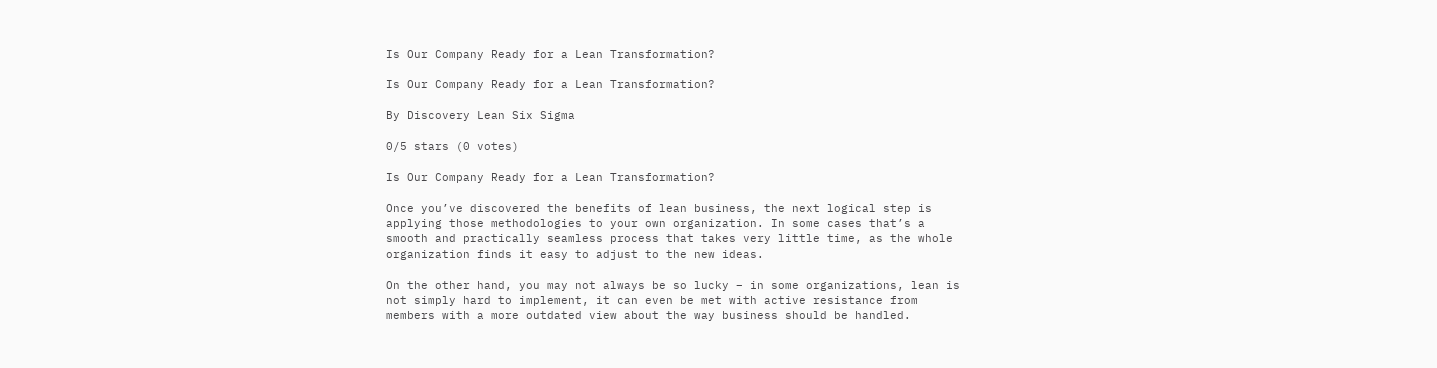Is Our Company Ready for a Lean Transformation?

Is Our Company Ready for a Lean Transformation?

By Discovery Lean Six Sigma

0/5 stars (0 votes)

Is Our Company Ready for a Lean Transformation?

Once you’ve discovered the benefits of lean business, the next logical step is applying those methodologies to your own organization. In some cases that’s a smooth and practically seamless process that takes very little time, as the whole organization finds it easy to adjust to the new ideas.

On the other hand, you may not always be so lucky – in some organizations, lean is not simply hard to implement, it can even be met with active resistance from members with a more outdated view about the way business should be handled.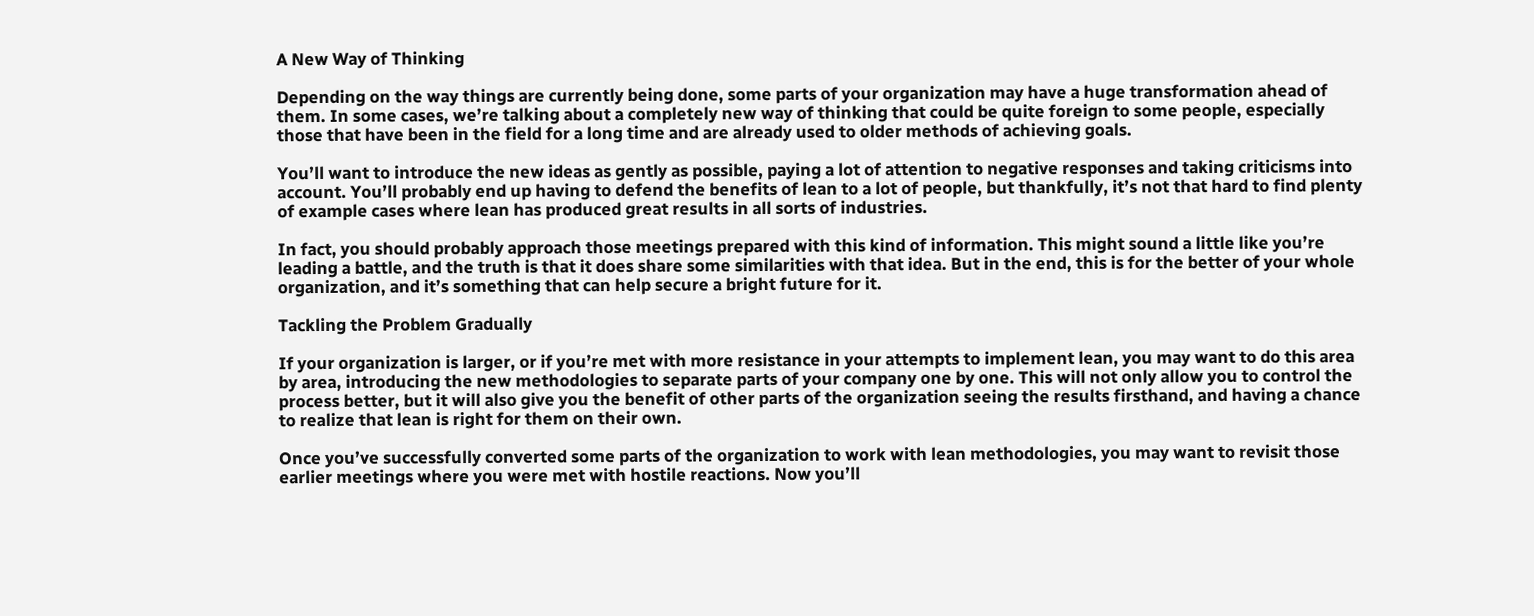A New Way of Thinking

Depending on the way things are currently being done, some parts of your organization may have a huge transformation ahead of them. In some cases, we’re talking about a completely new way of thinking that could be quite foreign to some people, especially those that have been in the field for a long time and are already used to older methods of achieving goals.

You’ll want to introduce the new ideas as gently as possible, paying a lot of attention to negative responses and taking criticisms into account. You’ll probably end up having to defend the benefits of lean to a lot of people, but thankfully, it’s not that hard to find plenty of example cases where lean has produced great results in all sorts of industries.

In fact, you should probably approach those meetings prepared with this kind of information. This might sound a little like you’re leading a battle, and the truth is that it does share some similarities with that idea. But in the end, this is for the better of your whole organization, and it’s something that can help secure a bright future for it.

Tackling the Problem Gradually

If your organization is larger, or if you’re met with more resistance in your attempts to implement lean, you may want to do this area by area, introducing the new methodologies to separate parts of your company one by one. This will not only allow you to control the process better, but it will also give you the benefit of other parts of the organization seeing the results firsthand, and having a chance to realize that lean is right for them on their own.

Once you’ve successfully converted some parts of the organization to work with lean methodologies, you may want to revisit those earlier meetings where you were met with hostile reactions. Now you’ll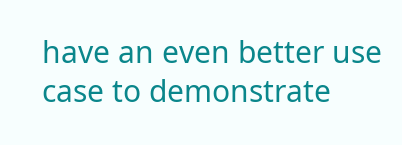have an even better use case to demonstrate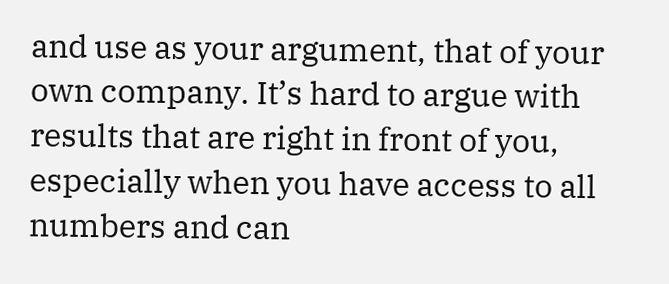and use as your argument, that of your own company. It’s hard to argue with results that are right in front of you, especially when you have access to all numbers and can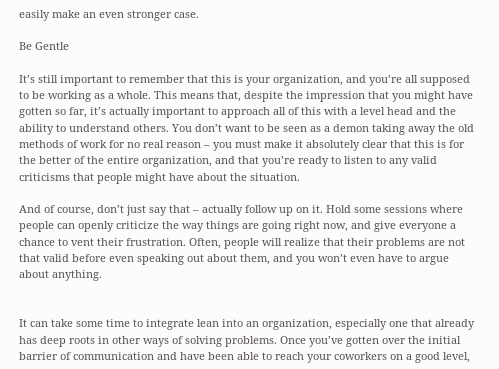easily make an even stronger case.

Be Gentle

It’s still important to remember that this is your organization, and you’re all supposed to be working as a whole. This means that, despite the impression that you might have gotten so far, it’s actually important to approach all of this with a level head and the ability to understand others. You don’t want to be seen as a demon taking away the old methods of work for no real reason – you must make it absolutely clear that this is for the better of the entire organization, and that you’re ready to listen to any valid criticisms that people might have about the situation.

And of course, don’t just say that – actually follow up on it. Hold some sessions where people can openly criticize the way things are going right now, and give everyone a chance to vent their frustration. Often, people will realize that their problems are not that valid before even speaking out about them, and you won’t even have to argue about anything.


It can take some time to integrate lean into an organization, especially one that already has deep roots in other ways of solving problems. Once you’ve gotten over the initial barrier of communication and have been able to reach your coworkers on a good level,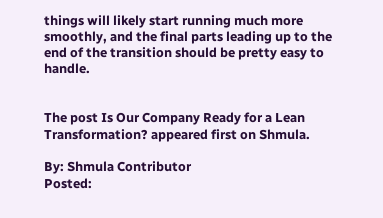things will likely start running much more smoothly, and the final parts leading up to the end of the transition should be pretty easy to handle.


The post Is Our Company Ready for a Lean Transformation? appeared first on Shmula.

By: Shmula Contributor
Posted: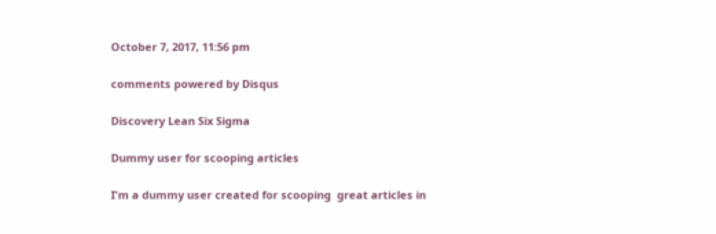October 7, 2017, 11:56 pm

comments powered by Disqus

Discovery Lean Six Sigma

Dummy user for scooping articles

I'm a dummy user created for scooping  great articles in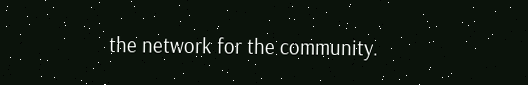the network for the community.